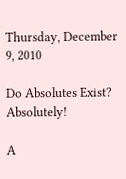Thursday, December 9, 2010

Do Absolutes Exist? Absolutely!

A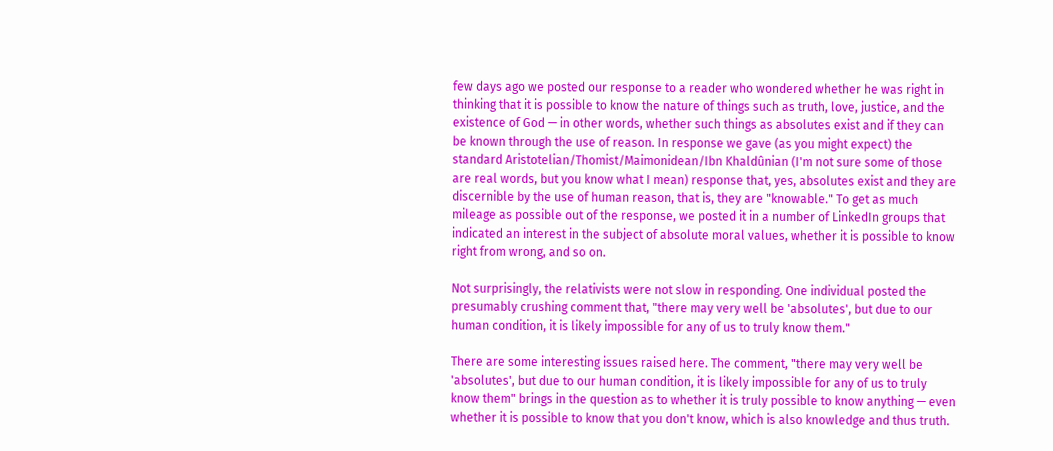few days ago we posted our response to a reader who wondered whether he was right in thinking that it is possible to know the nature of things such as truth, love, justice, and the existence of God — in other words, whether such things as absolutes exist and if they can be known through the use of reason. In response we gave (as you might expect) the standard Aristotelian/Thomist/Maimonidean/Ibn Khaldûnian (I'm not sure some of those are real words, but you know what I mean) response that, yes, absolutes exist and they are discernible by the use of human reason, that is, they are "knowable." To get as much mileage as possible out of the response, we posted it in a number of LinkedIn groups that indicated an interest in the subject of absolute moral values, whether it is possible to know right from wrong, and so on.

Not surprisingly, the relativists were not slow in responding. One individual posted the presumably crushing comment that, "there may very well be 'absolutes', but due to our human condition, it is likely impossible for any of us to truly know them."

There are some interesting issues raised here. The comment, "there may very well be 'absolutes', but due to our human condition, it is likely impossible for any of us to truly know them" brings in the question as to whether it is truly possible to know anything — even whether it is possible to know that you don't know, which is also knowledge and thus truth.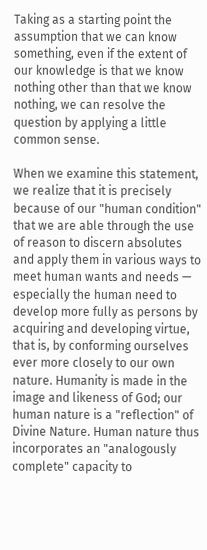Taking as a starting point the assumption that we can know something, even if the extent of our knowledge is that we know nothing other than that we know nothing, we can resolve the question by applying a little common sense.

When we examine this statement, we realize that it is precisely because of our "human condition" that we are able through the use of reason to discern absolutes and apply them in various ways to meet human wants and needs — especially the human need to develop more fully as persons by acquiring and developing virtue, that is, by conforming ourselves ever more closely to our own nature. Humanity is made in the image and likeness of God; our human nature is a "reflection" of Divine Nature. Human nature thus incorporates an "analogously complete" capacity to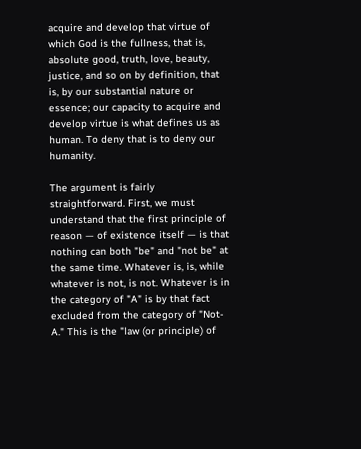acquire and develop that virtue of which God is the fullness, that is, absolute good, truth, love, beauty, justice, and so on by definition, that is, by our substantial nature or essence; our capacity to acquire and develop virtue is what defines us as human. To deny that is to deny our humanity.

The argument is fairly straightforward. First, we must understand that the first principle of reason — of existence itself — is that nothing can both "be" and "not be" at the same time. Whatever is, is, while whatever is not, is not. Whatever is in the category of "A" is by that fact excluded from the category of "Not-A." This is the "law (or principle) of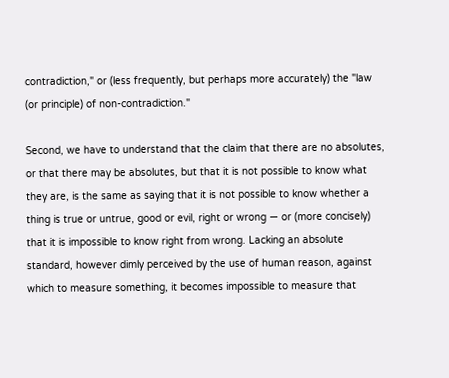contradiction," or (less frequently, but perhaps more accurately) the "law (or principle) of non-contradiction."

Second, we have to understand that the claim that there are no absolutes, or that there may be absolutes, but that it is not possible to know what they are, is the same as saying that it is not possible to know whether a thing is true or untrue, good or evil, right or wrong — or (more concisely) that it is impossible to know right from wrong. Lacking an absolute standard, however dimly perceived by the use of human reason, against which to measure something, it becomes impossible to measure that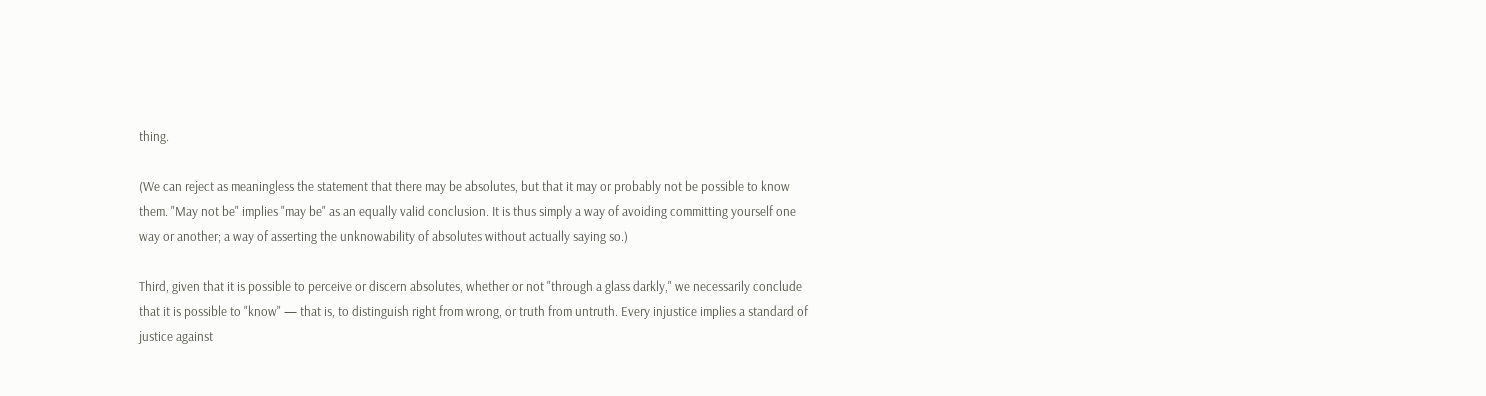thing.

(We can reject as meaningless the statement that there may be absolutes, but that it may or probably not be possible to know them. "May not be" implies "may be" as an equally valid conclusion. It is thus simply a way of avoiding committing yourself one way or another; a way of asserting the unknowability of absolutes without actually saying so.)

Third, given that it is possible to perceive or discern absolutes, whether or not "through a glass darkly," we necessarily conclude that it is possible to "know" — that is, to distinguish right from wrong, or truth from untruth. Every injustice implies a standard of justice against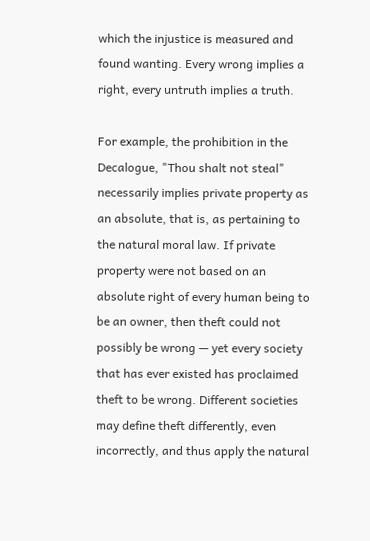which the injustice is measured and found wanting. Every wrong implies a right, every untruth implies a truth.

For example, the prohibition in the Decalogue, "Thou shalt not steal" necessarily implies private property as an absolute, that is, as pertaining to the natural moral law. If private property were not based on an absolute right of every human being to be an owner, then theft could not possibly be wrong — yet every society that has ever existed has proclaimed theft to be wrong. Different societies may define theft differently, even incorrectly, and thus apply the natural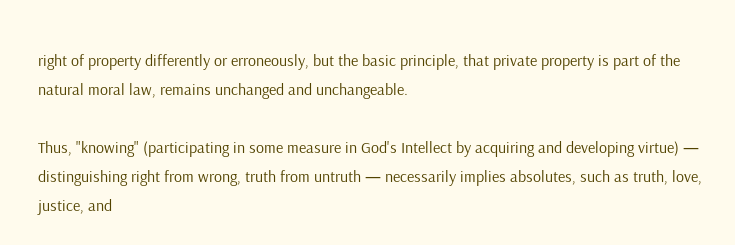right of property differently or erroneously, but the basic principle, that private property is part of the natural moral law, remains unchanged and unchangeable.

Thus, "knowing" (participating in some measure in God's Intellect by acquiring and developing virtue) — distinguishing right from wrong, truth from untruth — necessarily implies absolutes, such as truth, love, justice, and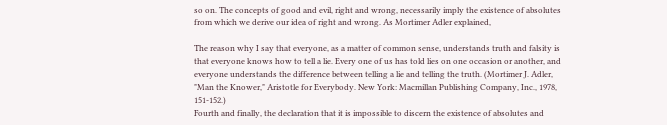so on. The concepts of good and evil, right and wrong, necessarily imply the existence of absolutes from which we derive our idea of right and wrong. As Mortimer Adler explained,

The reason why I say that everyone, as a matter of common sense, understands truth and falsity is that everyone knows how to tell a lie. Every one of us has told lies on one occasion or another, and everyone understands the difference between telling a lie and telling the truth. (Mortimer J. Adler, "Man the Knower," Aristotle for Everybody. New York: Macmillan Publishing Company, Inc., 1978, 151-152.)
Fourth and finally, the declaration that it is impossible to discern the existence of absolutes and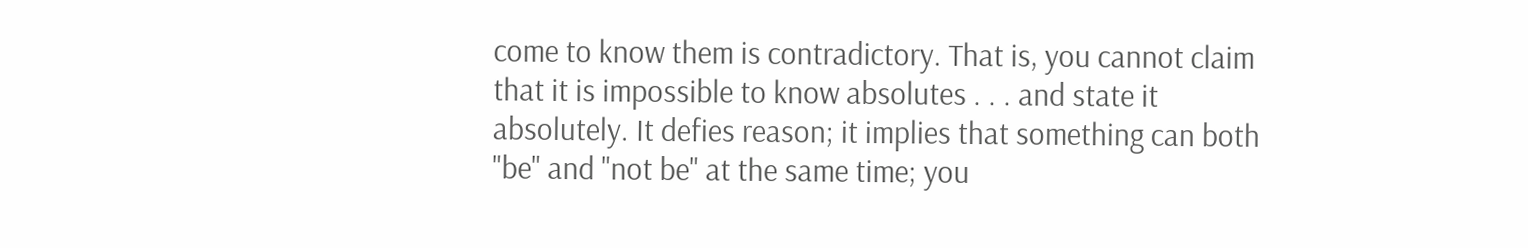come to know them is contradictory. That is, you cannot claim that it is impossible to know absolutes . . . and state it absolutely. It defies reason; it implies that something can both "be" and "not be" at the same time; you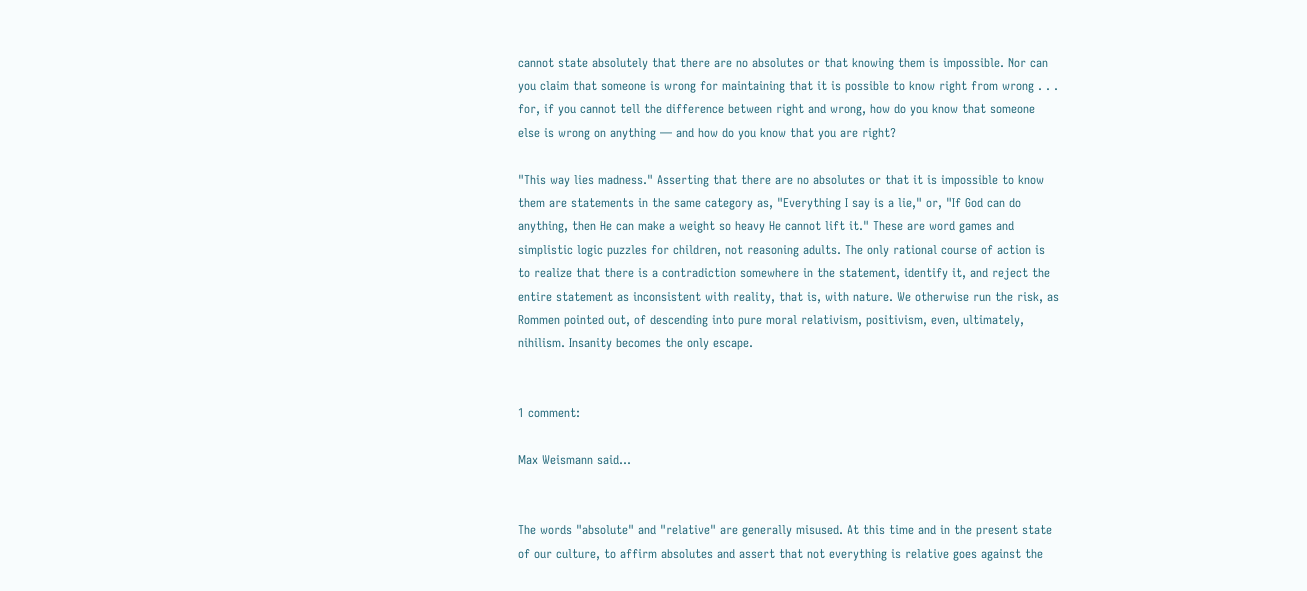cannot state absolutely that there are no absolutes or that knowing them is impossible. Nor can you claim that someone is wrong for maintaining that it is possible to know right from wrong . . . for, if you cannot tell the difference between right and wrong, how do you know that someone else is wrong on anything — and how do you know that you are right?

"This way lies madness." Asserting that there are no absolutes or that it is impossible to know them are statements in the same category as, "Everything I say is a lie," or, "If God can do anything, then He can make a weight so heavy He cannot lift it." These are word games and simplistic logic puzzles for children, not reasoning adults. The only rational course of action is to realize that there is a contradiction somewhere in the statement, identify it, and reject the entire statement as inconsistent with reality, that is, with nature. We otherwise run the risk, as Rommen pointed out, of descending into pure moral relativism, positivism, even, ultimately, nihilism. Insanity becomes the only escape.


1 comment:

Max Weismann said...


The words "absolute" and "relative" are generally misused. At this time and in the present state of our culture, to affirm absolutes and assert that not everything is relative goes against the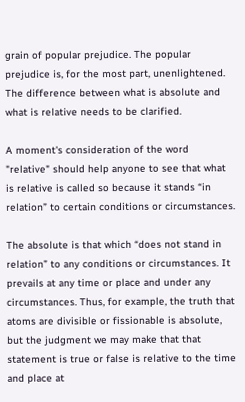grain of popular prejudice. The popular prejudice is, for the most part, unenlightened. The difference between what is absolute and what is relative needs to be clarified.

A moment's consideration of the word "relative" should help anyone to see that what is relative is called so because it stands “in relation” to certain conditions or circumstances.

The absolute is that which “does not stand in relation” to any conditions or circumstances. It prevails at any time or place and under any circumstances. Thus, for example, the truth that atoms are divisible or fissionable is absolute, but the judgment we may make that that statement is true or false is relative to the time and place at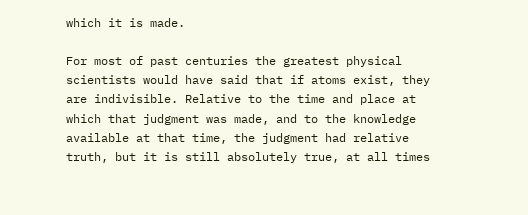which it is made.

For most of past centuries the greatest physical scientists would have said that if atoms exist, they are indivisible. Relative to the time and place at which that judgment was made, and to the knowledge available at that time, the judgment had relative truth, but it is still absolutely true, at all times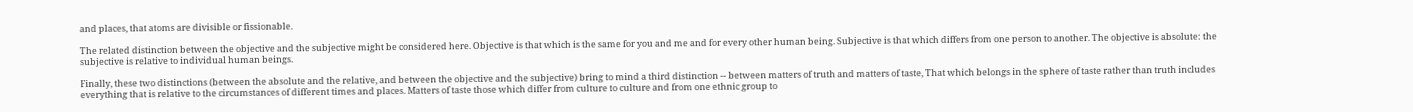and places, that atoms are divisible or fissionable.

The related distinction between the objective and the subjective might be considered here. Objective is that which is the same for you and me and for every other human being. Subjective is that which differs from one person to another. The objective is absolute: the subjective is relative to individual human beings.

Finally, these two distinctions (between the absolute and the relative, and between the objective and the subjective) bring to mind a third distinction -- between matters of truth and matters of taste, That which belongs in the sphere of taste rather than truth includes everything that is relative to the circumstances of different times and places. Matters of taste those which differ from culture to culture and from one ethnic group to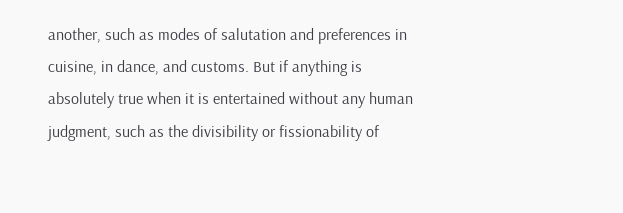another, such as modes of salutation and preferences in cuisine, in dance, and customs. But if anything is absolutely true when it is entertained without any human judgment, such as the divisibility or fissionability of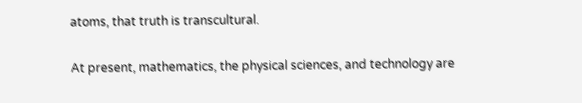atoms, that truth is transcultural.

At present, mathematics, the physical sciences, and technology are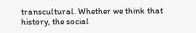transcultural. Whether we think that history, the social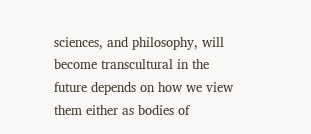sciences, and philosophy, will become transcultural in the future depends on how we view them either as bodies of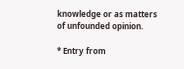knowledge or as matters of unfounded opinion.

* Entry from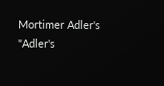Mortimer Adler's "Adler's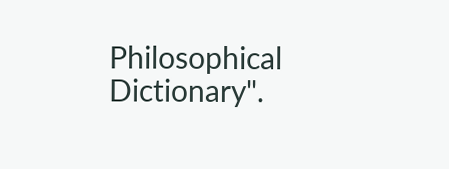Philosophical Dictionary".